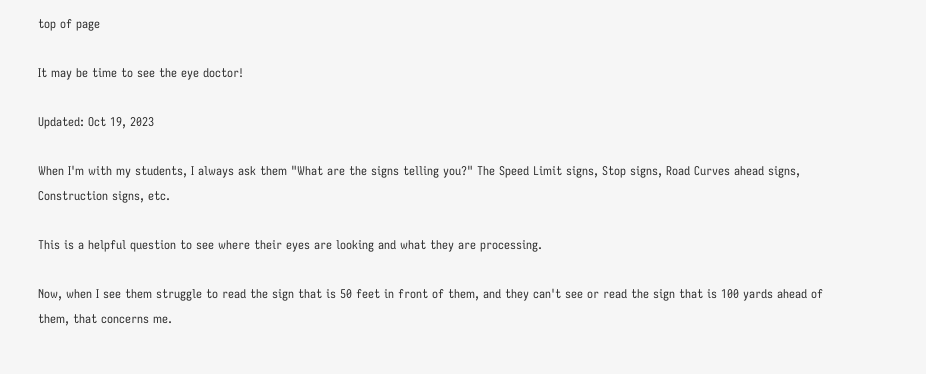top of page

It may be time to see the eye doctor!

Updated: Oct 19, 2023

When I'm with my students, I always ask them "What are the signs telling you?" The Speed Limit signs, Stop signs, Road Curves ahead signs, Construction signs, etc.

This is a helpful question to see where their eyes are looking and what they are processing.

Now, when I see them struggle to read the sign that is 50 feet in front of them, and they can't see or read the sign that is 100 yards ahead of them, that concerns me.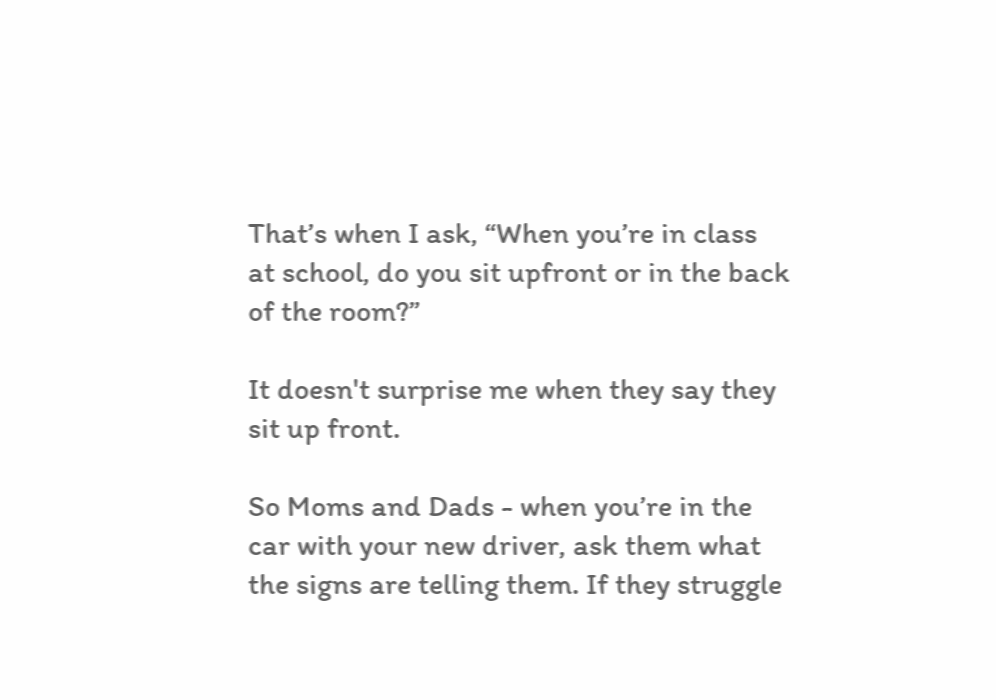That’s when I ask, “When you’re in class at school, do you sit upfront or in the back of the room?”

It doesn't surprise me when they say they sit up front.

So Moms and Dads - when you’re in the car with your new driver, ask them what the signs are telling them. If they struggle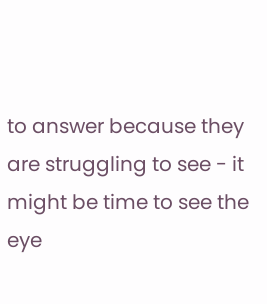to answer because they are struggling to see - it might be time to see the eye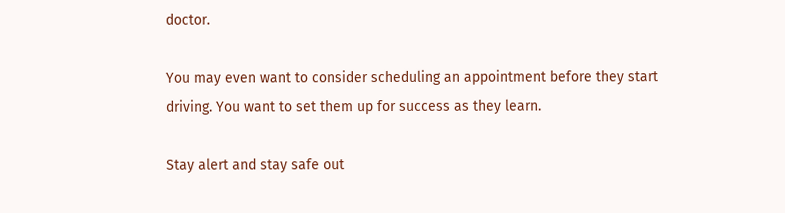doctor.

You may even want to consider scheduling an appointment before they start driving. You want to set them up for success as they learn.

Stay alert and stay safe out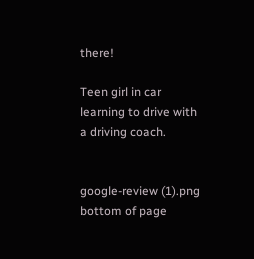there!

Teen girl in car learning to drive with a driving coach.


google-review (1).png
bottom of page